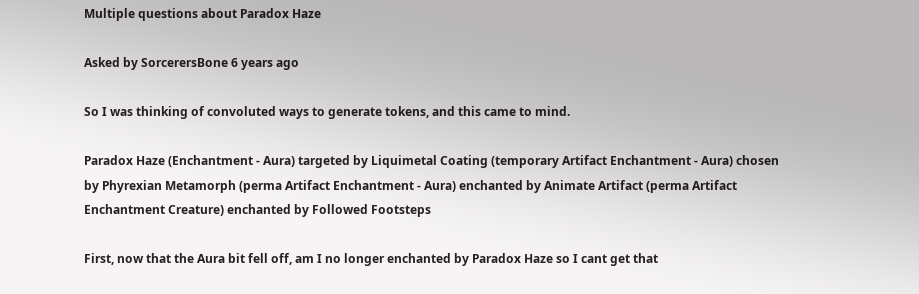Multiple questions about Paradox Haze

Asked by SorcerersBone 6 years ago

So I was thinking of convoluted ways to generate tokens, and this came to mind.

Paradox Haze (Enchantment - Aura) targeted by Liquimetal Coating (temporary Artifact Enchantment - Aura) chosen by Phyrexian Metamorph (perma Artifact Enchantment - Aura) enchanted by Animate Artifact (perma Artifact Enchantment Creature) enchanted by Followed Footsteps

First, now that the Aura bit fell off, am I no longer enchanted by Paradox Haze so I cant get that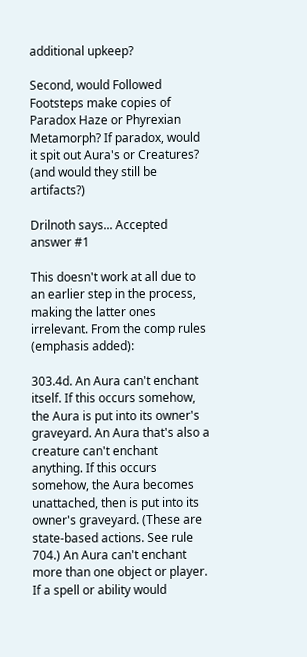additional upkeep?

Second, would Followed Footsteps make copies of Paradox Haze or Phyrexian Metamorph? If paradox, would it spit out Aura's or Creatures? (and would they still be artifacts?)

Drilnoth says... Accepted answer #1

This doesn't work at all due to an earlier step in the process, making the latter ones irrelevant. From the comp rules (emphasis added):

303.4d. An Aura can't enchant itself. If this occurs somehow, the Aura is put into its owner's graveyard. An Aura that's also a creature can't enchant anything. If this occurs somehow, the Aura becomes unattached, then is put into its owner's graveyard. (These are state-based actions. See rule 704.) An Aura can't enchant more than one object or player. If a spell or ability would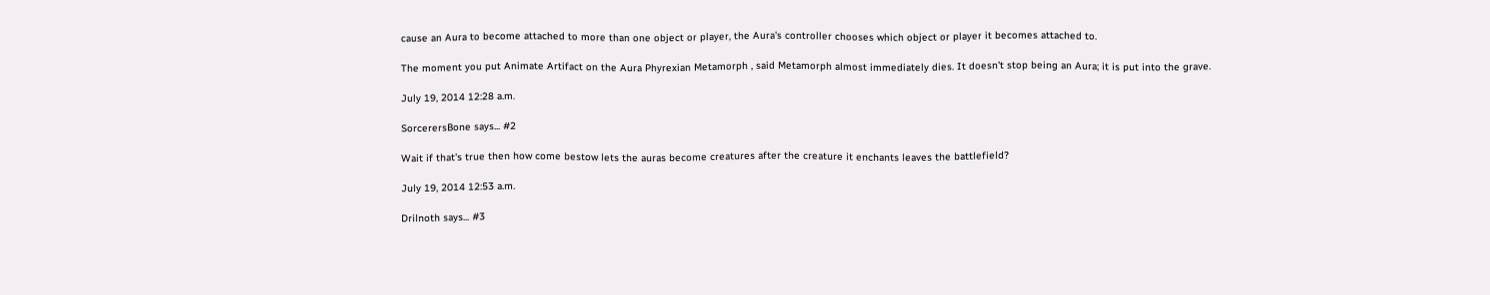cause an Aura to become attached to more than one object or player, the Aura's controller chooses which object or player it becomes attached to.

The moment you put Animate Artifact on the Aura Phyrexian Metamorph , said Metamorph almost immediately dies. It doesn't stop being an Aura; it is put into the grave.

July 19, 2014 12:28 a.m.

SorcerersBone says... #2

Wait if that's true then how come bestow lets the auras become creatures after the creature it enchants leaves the battlefield?

July 19, 2014 12:53 a.m.

Drilnoth says... #3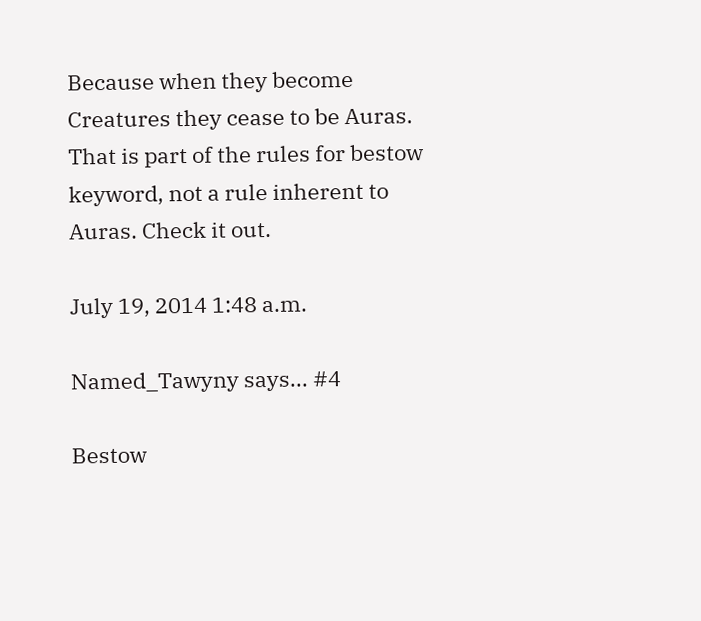Because when they become Creatures they cease to be Auras. That is part of the rules for bestow keyword, not a rule inherent to Auras. Check it out.

July 19, 2014 1:48 a.m.

Named_Tawyny says... #4

Bestow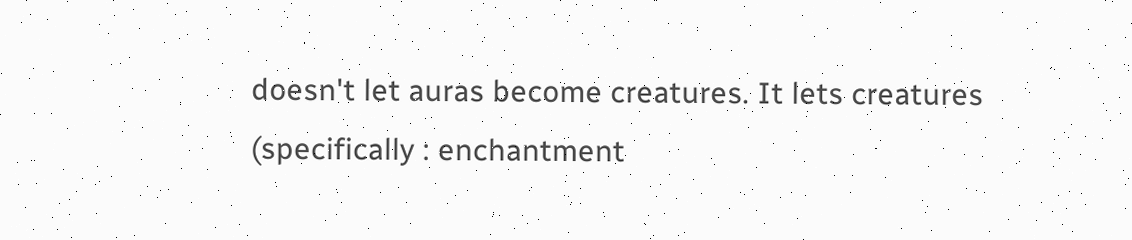doesn't let auras become creatures. It lets creatures (specifically : enchantment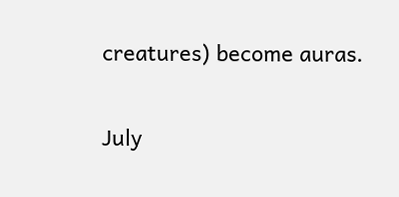creatures) become auras.

July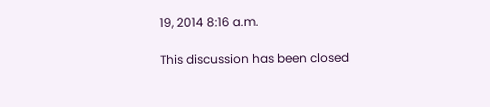19, 2014 8:16 a.m.

This discussion has been closed